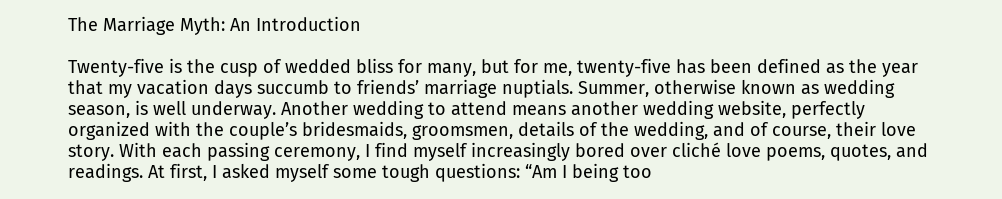The Marriage Myth: An Introduction

Twenty-five is the cusp of wedded bliss for many, but for me, twenty-five has been defined as the year that my vacation days succumb to friends’ marriage nuptials. Summer, otherwise known as wedding season, is well underway. Another wedding to attend means another wedding website, perfectly organized with the couple’s bridesmaids, groomsmen, details of the wedding, and of course, their love story. With each passing ceremony, I find myself increasingly bored over cliché love poems, quotes, and readings. At first, I asked myself some tough questions: “Am I being too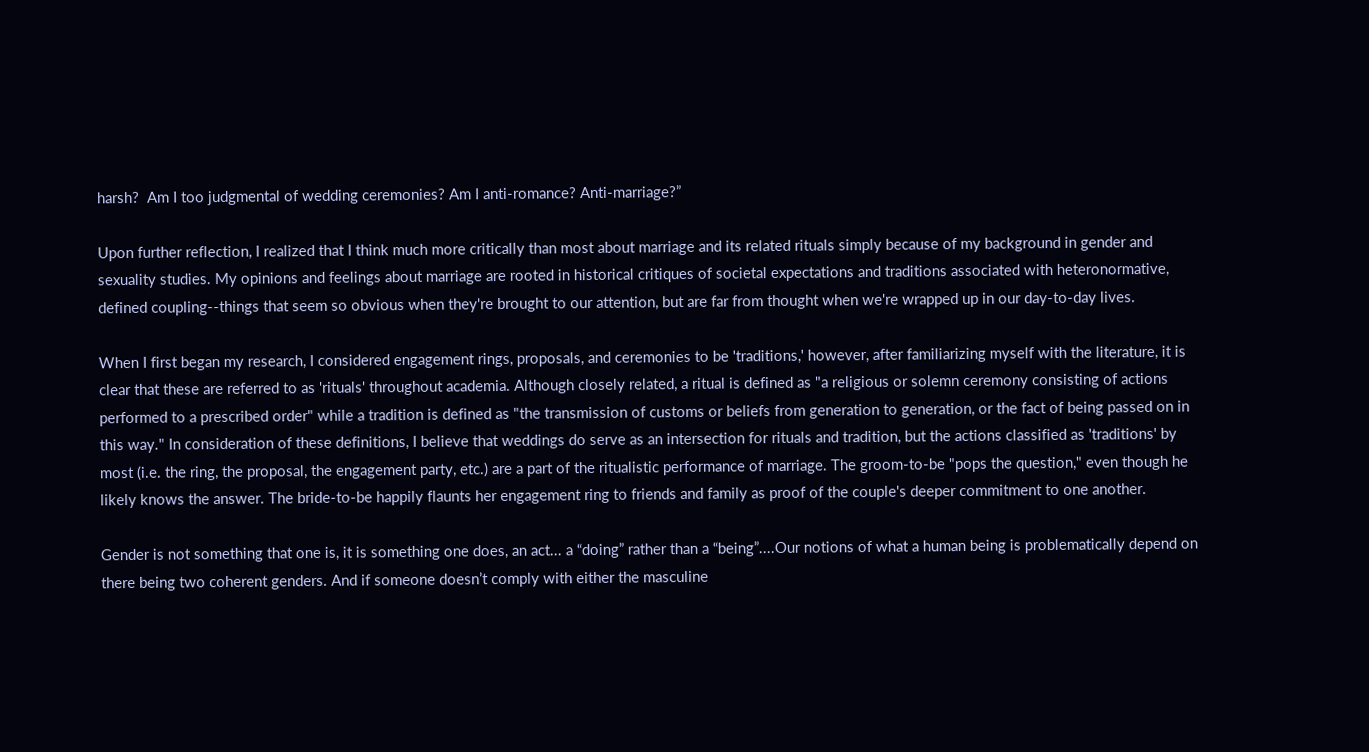harsh?  Am I too judgmental of wedding ceremonies? Am I anti-romance? Anti-marriage?”

Upon further reflection, I realized that I think much more critically than most about marriage and its related rituals simply because of my background in gender and sexuality studies. My opinions and feelings about marriage are rooted in historical critiques of societal expectations and traditions associated with heteronormative, defined coupling--things that seem so obvious when they're brought to our attention, but are far from thought when we're wrapped up in our day-to-day lives.

When I first began my research, I considered engagement rings, proposals, and ceremonies to be 'traditions,' however, after familiarizing myself with the literature, it is clear that these are referred to as 'rituals' throughout academia. Although closely related, a ritual is defined as "a religious or solemn ceremony consisting of actions performed to a prescribed order" while a tradition is defined as "the transmission of customs or beliefs from generation to generation, or the fact of being passed on in this way." In consideration of these definitions, I believe that weddings do serve as an intersection for rituals and tradition, but the actions classified as 'traditions' by most (i.e. the ring, the proposal, the engagement party, etc.) are a part of the ritualistic performance of marriage. The groom-to-be "pops the question," even though he likely knows the answer. The bride-to-be happily flaunts her engagement ring to friends and family as proof of the couple's deeper commitment to one another.

Gender is not something that one is, it is something one does, an act... a “doing” rather than a “being”....Our notions of what a human being is problematically depend on there being two coherent genders. And if someone doesn’t comply with either the masculine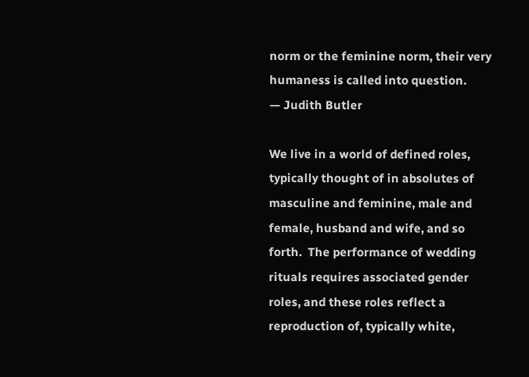norm or the feminine norm, their very humaness is called into question.
— Judith Butler

We live in a world of defined roles, typically thought of in absolutes of masculine and feminine, male and female, husband and wife, and so forth.  The performance of wedding rituals requires associated gender roles, and these roles reflect a reproduction of, typically white,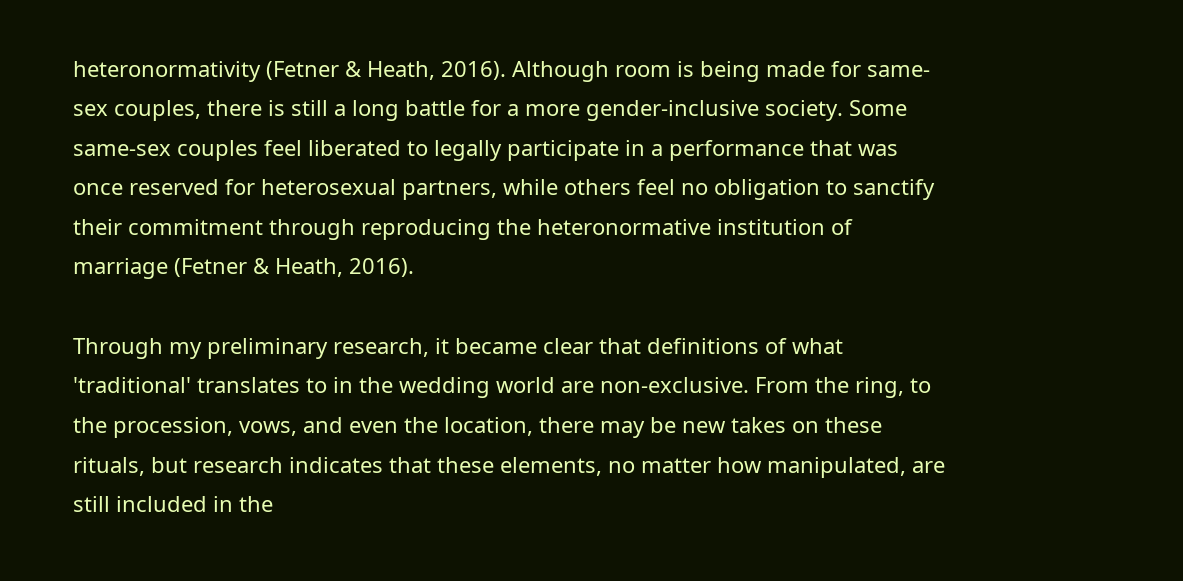heteronormativity (Fetner & Heath, 2016). Although room is being made for same-sex couples, there is still a long battle for a more gender-inclusive society. Some same-sex couples feel liberated to legally participate in a performance that was once reserved for heterosexual partners, while others feel no obligation to sanctify their commitment through reproducing the heteronormative institution of marriage (Fetner & Heath, 2016).

Through my preliminary research, it became clear that definitions of what 'traditional' translates to in the wedding world are non-exclusive. From the ring, to the procession, vows, and even the location, there may be new takes on these rituals, but research indicates that these elements, no matter how manipulated, are still included in the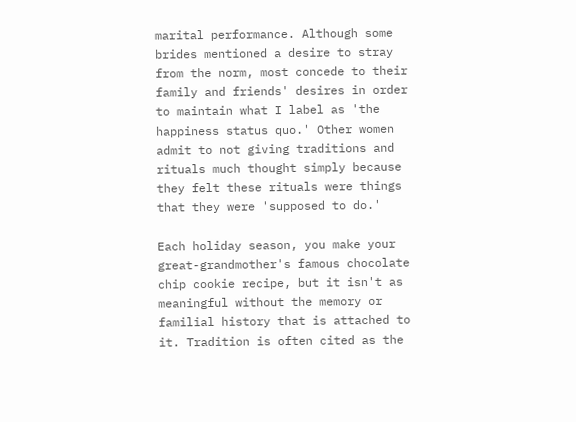marital performance. Although some brides mentioned a desire to stray from the norm, most concede to their family and friends' desires in order to maintain what I label as 'the happiness status quo.' Other women admit to not giving traditions and rituals much thought simply because they felt these rituals were things that they were 'supposed to do.'

Each holiday season, you make your great-grandmother's famous chocolate chip cookie recipe, but it isn't as meaningful without the memory or familial history that is attached to it. Tradition is often cited as the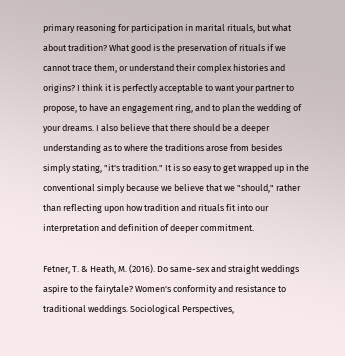primary reasoning for participation in marital rituals, but what about tradition? What good is the preservation of rituals if we cannot trace them, or understand their complex histories and origins? I think it is perfectly acceptable to want your partner to propose, to have an engagement ring, and to plan the wedding of your dreams. I also believe that there should be a deeper understanding as to where the traditions arose from besides simply stating, "it's tradition." It is so easy to get wrapped up in the conventional simply because we believe that we "should," rather than reflecting upon how tradition and rituals fit into our interpretation and definition of deeper commitment.

Fetner, T. & Heath, M. (2016). Do same-sex and straight weddings aspire to the fairytale? Women's conformity and resistance to traditional weddings. Sociological Perspectives,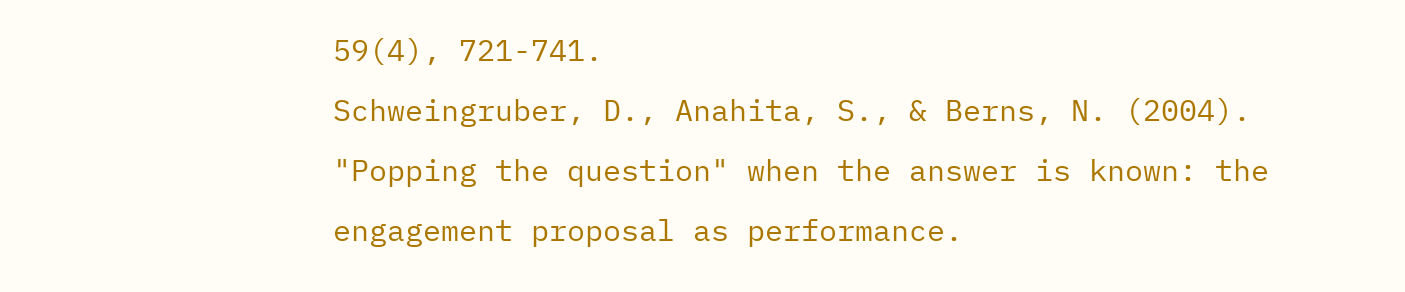59(4), 721-741.
Schweingruber, D., Anahita, S., & Berns, N. (2004). "Popping the question" when the answer is known: the engagement proposal as performance.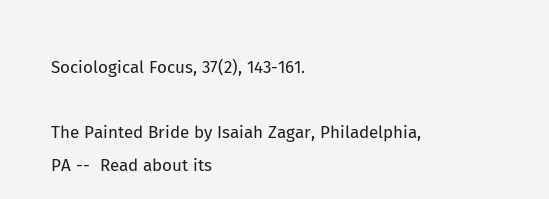Sociological Focus, 37(2), 143-161.

The Painted Bride by Isaiah Zagar, Philadelphia, PA --  Read about its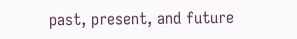past, present, and future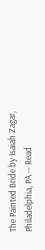The Painted Bride by Isaiah Zagar, Philadelphia, PA -- Read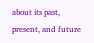about its past, present, and future